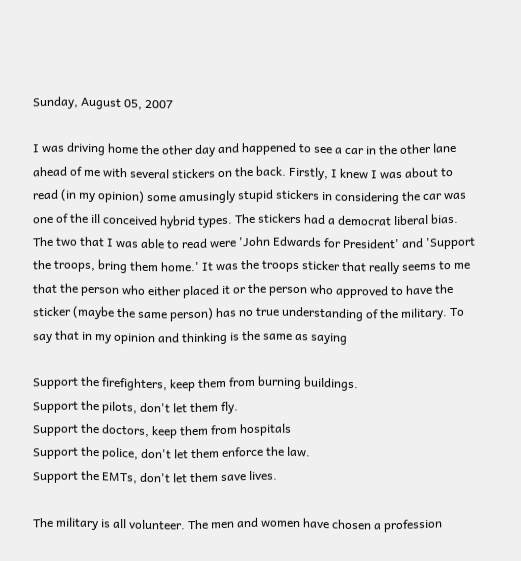Sunday, August 05, 2007

I was driving home the other day and happened to see a car in the other lane ahead of me with several stickers on the back. Firstly, I knew I was about to read (in my opinion) some amusingly stupid stickers in considering the car was one of the ill conceived hybrid types. The stickers had a democrat liberal bias. The two that I was able to read were 'John Edwards for President' and 'Support the troops, bring them home.' It was the troops sticker that really seems to me that the person who either placed it or the person who approved to have the sticker (maybe the same person) has no true understanding of the military. To say that in my opinion and thinking is the same as saying

Support the firefighters, keep them from burning buildings.
Support the pilots, don't let them fly.
Support the doctors, keep them from hospitals
Support the police, don't let them enforce the law.
Support the EMTs, don't let them save lives.

The military is all volunteer. The men and women have chosen a profession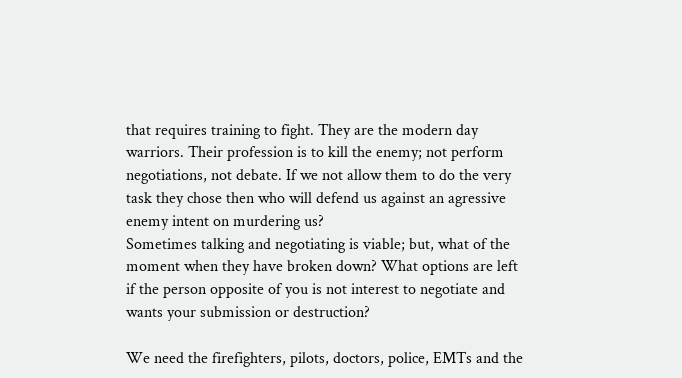that requires training to fight. They are the modern day warriors. Their profession is to kill the enemy; not perform negotiations, not debate. If we not allow them to do the very task they chose then who will defend us against an agressive enemy intent on murdering us?
Sometimes talking and negotiating is viable; but, what of the moment when they have broken down? What options are left if the person opposite of you is not interest to negotiate and wants your submission or destruction?

We need the firefighters, pilots, doctors, police, EMTs and the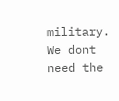military.
We dont need the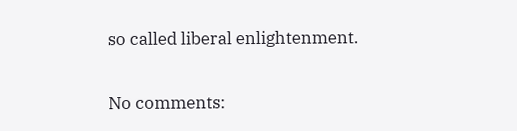so called liberal enlightenment.

No comments: